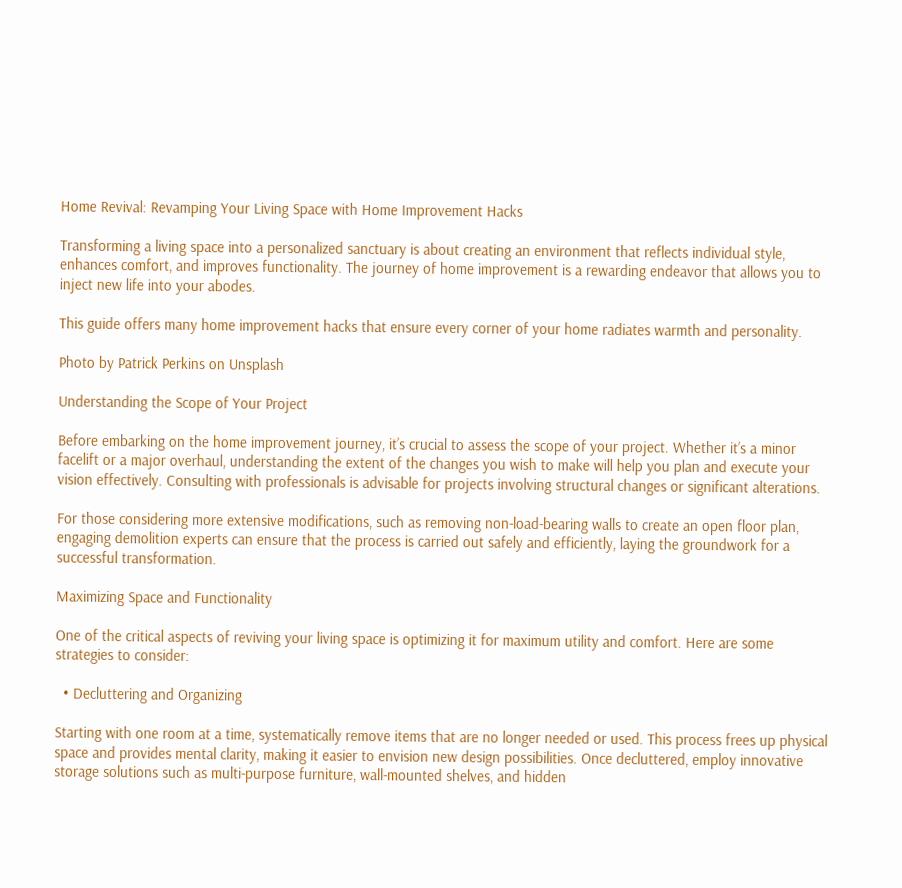Home Revival: Revamping Your Living Space with Home Improvement Hacks

Transforming a living space into a personalized sanctuary is about creating an environment that reflects individual style, enhances comfort, and improves functionality. The journey of home improvement is a rewarding endeavor that allows you to inject new life into your abodes.

This guide offers many home improvement hacks that ensure every corner of your home radiates warmth and personality.

Photo by Patrick Perkins on Unsplash

Understanding the Scope of Your Project

Before embarking on the home improvement journey, it’s crucial to assess the scope of your project. Whether it’s a minor facelift or a major overhaul, understanding the extent of the changes you wish to make will help you plan and execute your vision effectively. Consulting with professionals is advisable for projects involving structural changes or significant alterations.

For those considering more extensive modifications, such as removing non-load-bearing walls to create an open floor plan, engaging demolition experts can ensure that the process is carried out safely and efficiently, laying the groundwork for a successful transformation.

Maximizing Space and Functionality

One of the critical aspects of reviving your living space is optimizing it for maximum utility and comfort. Here are some strategies to consider:

  • Decluttering and Organizing

Starting with one room at a time, systematically remove items that are no longer needed or used. This process frees up physical space and provides mental clarity, making it easier to envision new design possibilities. Once decluttered, employ innovative storage solutions such as multi-purpose furniture, wall-mounted shelves, and hidden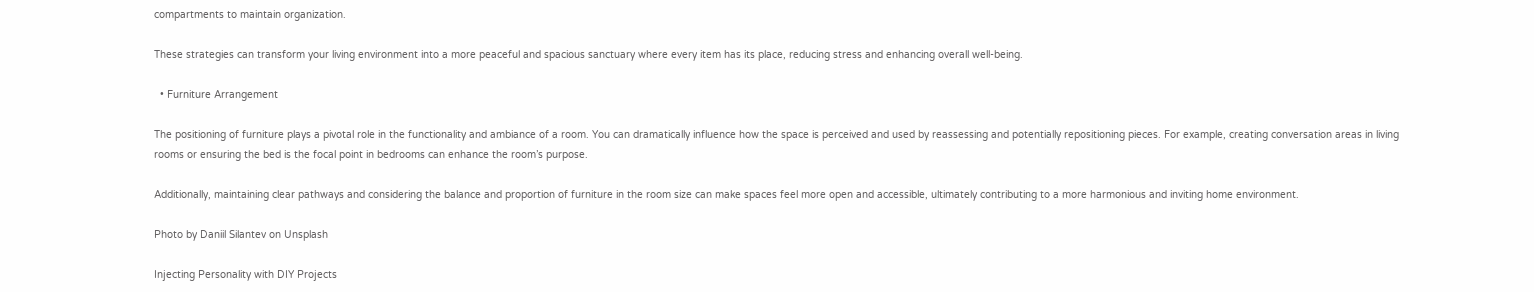compartments to maintain organization.

These strategies can transform your living environment into a more peaceful and spacious sanctuary where every item has its place, reducing stress and enhancing overall well-being.

  • Furniture Arrangement

The positioning of furniture plays a pivotal role in the functionality and ambiance of a room. You can dramatically influence how the space is perceived and used by reassessing and potentially repositioning pieces. For example, creating conversation areas in living rooms or ensuring the bed is the focal point in bedrooms can enhance the room’s purpose.

Additionally, maintaining clear pathways and considering the balance and proportion of furniture in the room size can make spaces feel more open and accessible, ultimately contributing to a more harmonious and inviting home environment.

Photo by Daniil Silantev on Unsplash

Injecting Personality with DIY Projects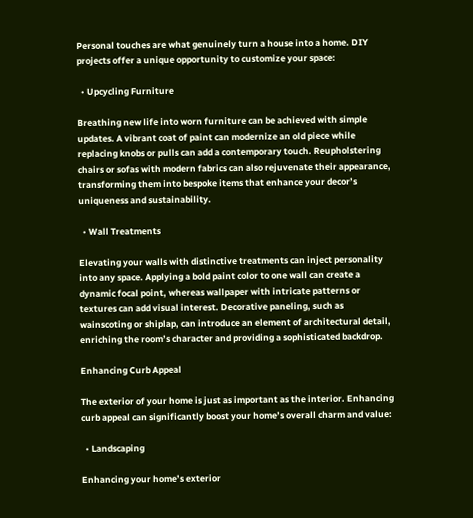Personal touches are what genuinely turn a house into a home. DIY projects offer a unique opportunity to customize your space:

  • Upcycling Furniture

Breathing new life into worn furniture can be achieved with simple updates. A vibrant coat of paint can modernize an old piece while replacing knobs or pulls can add a contemporary touch. Reupholstering chairs or sofas with modern fabrics can also rejuvenate their appearance, transforming them into bespoke items that enhance your decor’s uniqueness and sustainability.

  • Wall Treatments

Elevating your walls with distinctive treatments can inject personality into any space. Applying a bold paint color to one wall can create a dynamic focal point, whereas wallpaper with intricate patterns or textures can add visual interest. Decorative paneling, such as wainscoting or shiplap, can introduce an element of architectural detail, enriching the room’s character and providing a sophisticated backdrop.

Enhancing Curb Appeal

The exterior of your home is just as important as the interior. Enhancing curb appeal can significantly boost your home’s overall charm and value:

  • Landscaping

Enhancing your home’s exterior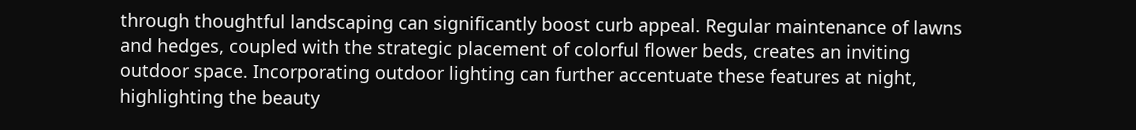through thoughtful landscaping can significantly boost curb appeal. Regular maintenance of lawns and hedges, coupled with the strategic placement of colorful flower beds, creates an inviting outdoor space. Incorporating outdoor lighting can further accentuate these features at night, highlighting the beauty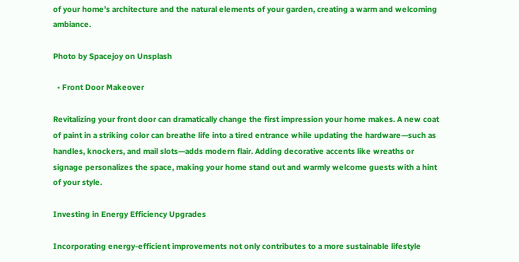of your home’s architecture and the natural elements of your garden, creating a warm and welcoming ambiance.

Photo by Spacejoy on Unsplash

  • Front Door Makeover

Revitalizing your front door can dramatically change the first impression your home makes. A new coat of paint in a striking color can breathe life into a tired entrance while updating the hardware—such as handles, knockers, and mail slots—adds modern flair. Adding decorative accents like wreaths or signage personalizes the space, making your home stand out and warmly welcome guests with a hint of your style.

Investing in Energy Efficiency Upgrades

Incorporating energy-efficient improvements not only contributes to a more sustainable lifestyle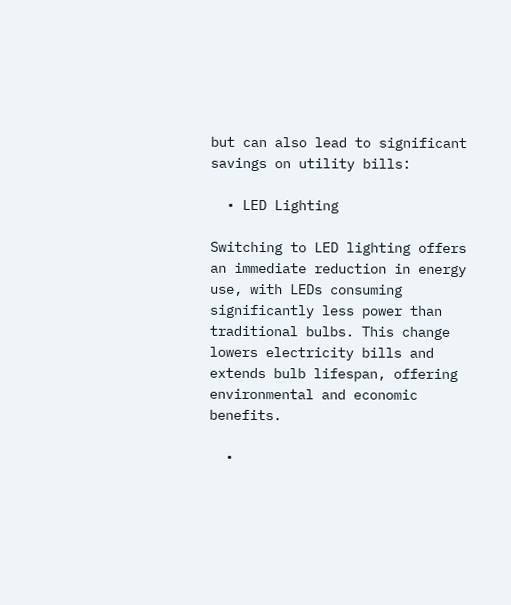but can also lead to significant savings on utility bills:

  • LED Lighting

Switching to LED lighting offers an immediate reduction in energy use, with LEDs consuming significantly less power than traditional bulbs. This change lowers electricity bills and extends bulb lifespan, offering environmental and economic benefits.

  •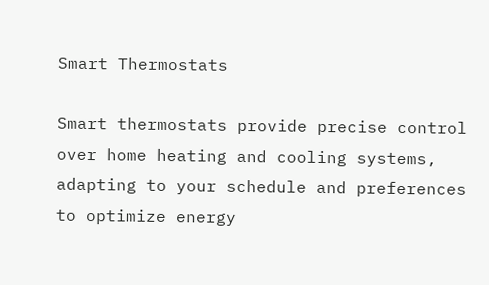Smart Thermostats

Smart thermostats provide precise control over home heating and cooling systems, adapting to your schedule and preferences to optimize energy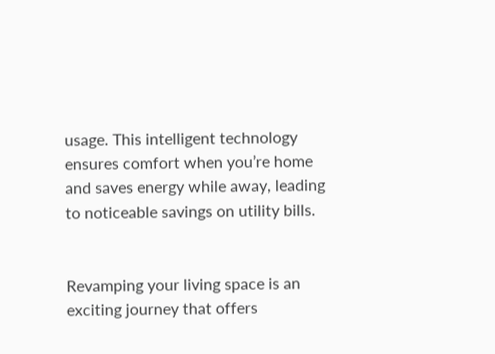usage. This intelligent technology ensures comfort when you’re home and saves energy while away, leading to noticeable savings on utility bills.


Revamping your living space is an exciting journey that offers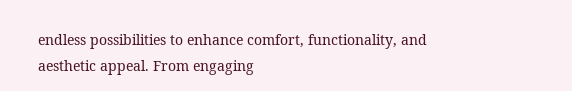endless possibilities to enhance comfort, functionality, and aesthetic appeal. From engaging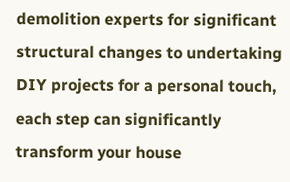demolition experts for significant structural changes to undertaking DIY projects for a personal touch, each step can significantly transform your house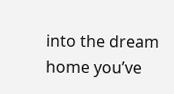into the dream home you’ve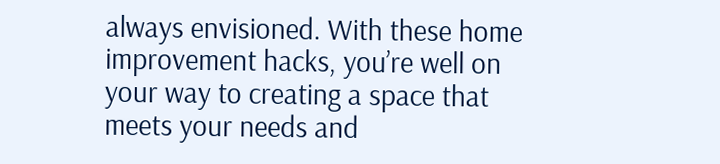always envisioned. With these home improvement hacks, you’re well on your way to creating a space that meets your needs and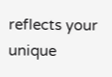reflects your unique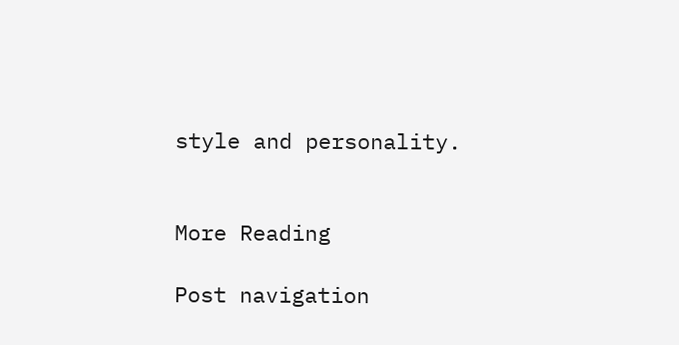style and personality.


More Reading

Post navigation